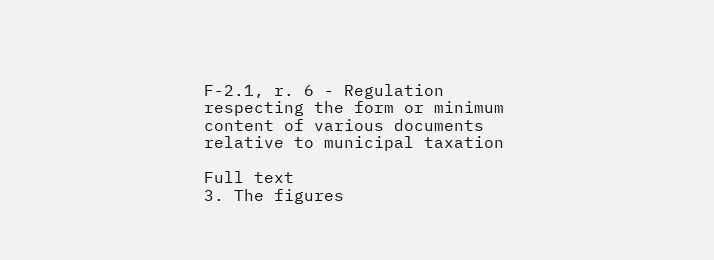F-2.1, r. 6 - Regulation respecting the form or minimum content of various documents relative to municipal taxation

Full text
3. The figures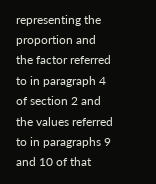representing the proportion and the factor referred to in paragraph 4 of section 2 and the values referred to in paragraphs 9 and 10 of that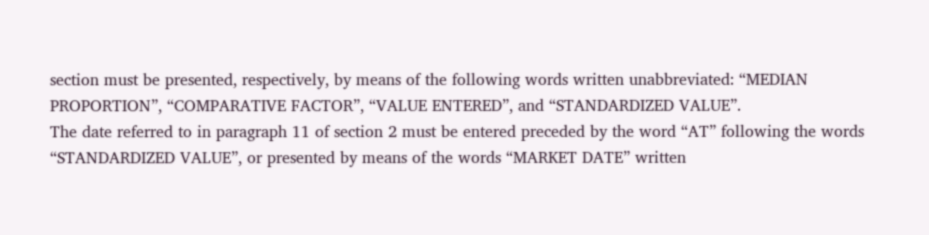section must be presented, respectively, by means of the following words written unabbreviated: “MEDIAN PROPORTION”, “COMPARATIVE FACTOR”, “VALUE ENTERED”, and “STANDARDIZED VALUE”.
The date referred to in paragraph 11 of section 2 must be entered preceded by the word “AT” following the words “STANDARDIZED VALUE”, or presented by means of the words “MARKET DATE” written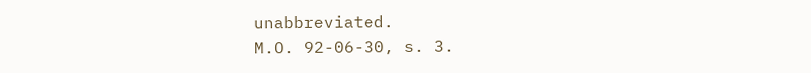unabbreviated.
M.O. 92-06-30, s. 3.